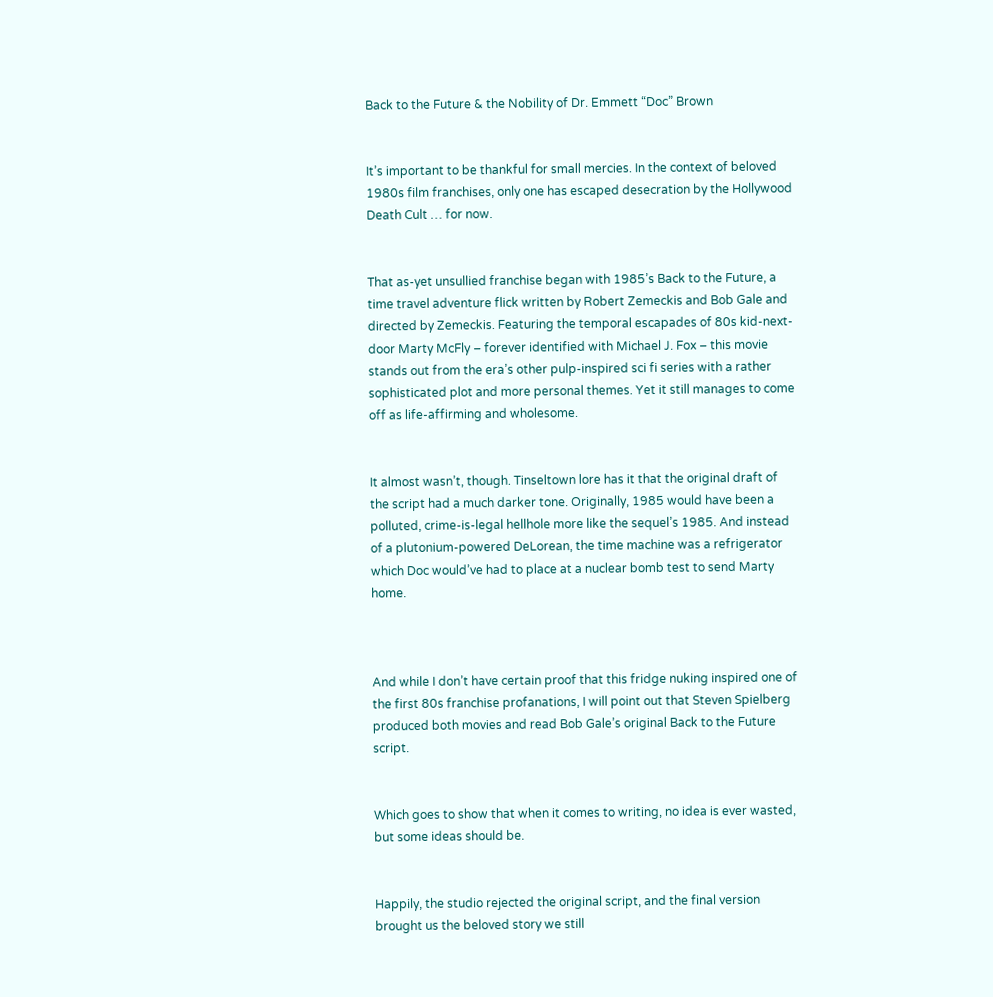Back to the Future & the Nobility of Dr. Emmett “Doc” Brown


It’s important to be thankful for small mercies. In the context of beloved 1980s film franchises, only one has escaped desecration by the Hollywood Death Cult … for now.


That as-yet unsullied franchise began with 1985’s Back to the Future, a time travel adventure flick written by Robert Zemeckis and Bob Gale and directed by Zemeckis. Featuring the temporal escapades of 80s kid-next-door Marty McFly – forever identified with Michael J. Fox – this movie stands out from the era’s other pulp-inspired sci fi series with a rather sophisticated plot and more personal themes. Yet it still manages to come off as life-affirming and wholesome.


It almost wasn’t, though. Tinseltown lore has it that the original draft of the script had a much darker tone. Originally, 1985 would have been a polluted, crime-is-legal hellhole more like the sequel’s 1985. And instead of a plutonium-powered DeLorean, the time machine was a refrigerator which Doc would’ve had to place at a nuclear bomb test to send Marty home.



And while I don’t have certain proof that this fridge nuking inspired one of the first 80s franchise profanations, I will point out that Steven Spielberg produced both movies and read Bob Gale’s original Back to the Future script.


Which goes to show that when it comes to writing, no idea is ever wasted, but some ideas should be.


Happily, the studio rejected the original script, and the final version brought us the beloved story we still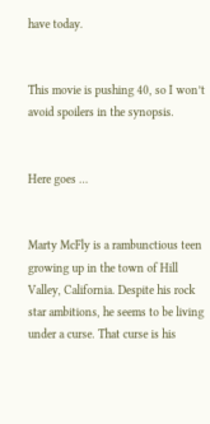have today.


This movie is pushing 40, so I won’t avoid spoilers in the synopsis.


Here goes …


Marty McFly is a rambunctious teen growing up in the town of Hill Valley, California. Despite his rock star ambitions, he seems to be living under a curse. That curse is his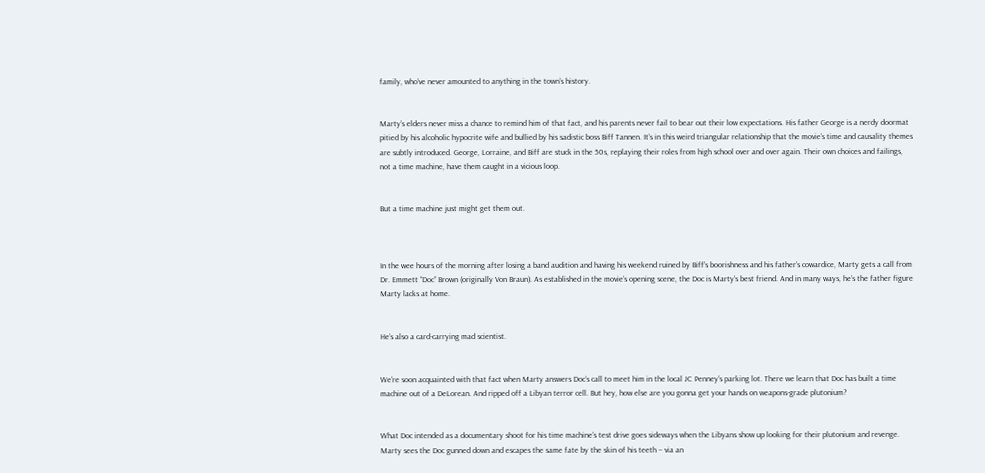family, who’ve never amounted to anything in the town’s history.


Marty’s elders never miss a chance to remind him of that fact, and his parents never fail to bear out their low expectations. His father George is a nerdy doormat pitied by his alcoholic hypocrite wife and bullied by his sadistic boss Biff Tannen. It’s in this weird triangular relationship that the movie’s time and causality themes are subtly introduced. George, Lorraine, and Biff are stuck in the 50s, replaying their roles from high school over and over again. Their own choices and failings, not a time machine, have them caught in a vicious loop.


But a time machine just might get them out.



In the wee hours of the morning after losing a band audition and having his weekend ruined by Biff’s boorishness and his father’s cowardice, Marty gets a call from Dr. Emmett “Doc” Brown (originally Von Braun). As established in the movie’s opening scene, the Doc is Marty’s best friend. And in many ways, he’s the father figure Marty lacks at home.


He’s also a card-carrying mad scientist.


We’re soon acquainted with that fact when Marty answers Doc’s call to meet him in the local JC Penney’s parking lot. There we learn that Doc has built a time machine out of a DeLorean. And ripped off a Libyan terror cell. But hey, how else are you gonna get your hands on weapons-grade plutonium?


What Doc intended as a documentary shoot for his time machine’s test drive goes sideways when the Libyans show up looking for their plutonium and revenge. Marty sees the Doc gunned down and escapes the same fate by the skin of his teeth – via an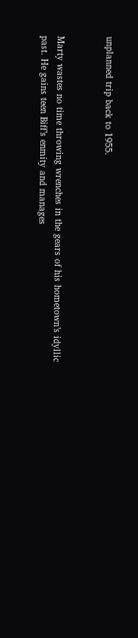unplanned trip back to 1955.


Marty wastes no time throwing wrenches in the gears of his hometown’s idyllic past. He gains teen Biff’s enmity and manages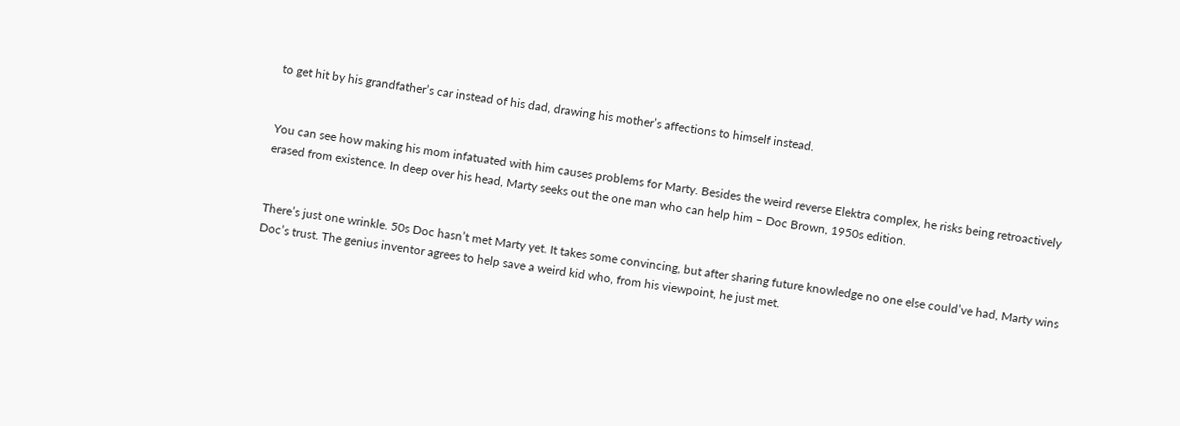to get hit by his grandfather’s car instead of his dad, drawing his mother’s affections to himself instead.


You can see how making his mom infatuated with him causes problems for Marty. Besides the weird reverse Elektra complex, he risks being retroactively erased from existence. In deep over his head, Marty seeks out the one man who can help him – Doc Brown, 1950s edition.


There’s just one wrinkle. 50s Doc hasn’t met Marty yet. It takes some convincing, but after sharing future knowledge no one else could’ve had, Marty wins Doc’s trust. The genius inventor agrees to help save a weird kid who, from his viewpoint, he just met.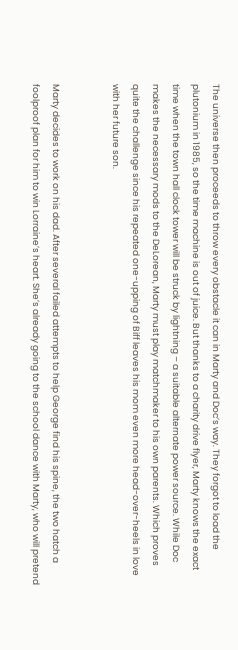The universe then proceeds to throw every obstacle it can in Marty and Doc’s way. They forgot to load the plutonium in 1985, so the time machine is out of juice. But thanks to a charity drive flyer, Marty knows the exact time when the town hall clock tower will be struck by lightning – a suitable alternate power source. While Doc makes the necessary mods to the DeLorean, Marty must play matchmaker to his own parents. Which proves quite the challenge since his repeated one-upping of Biff leaves his mom even more head-over-heels in love with her future son.


Marty decides to work on his dad. After several failed attempts to help George find his spine, the two hatch a foolproof plan for him to win Lorraine’s heart. She’s already going to the school dance with Marty, who will pretend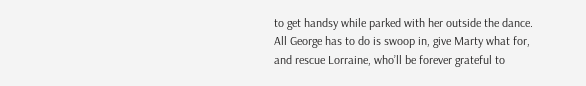to get handsy while parked with her outside the dance. All George has to do is swoop in, give Marty what for, and rescue Lorraine, who’ll be forever grateful to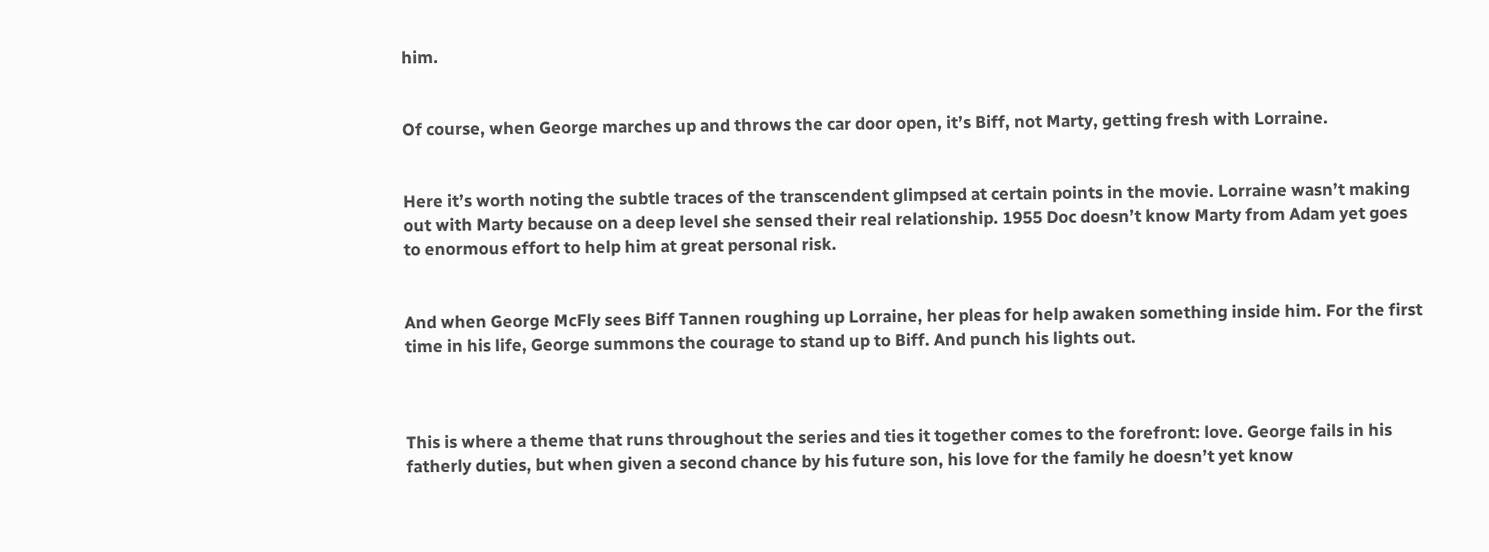him.


Of course, when George marches up and throws the car door open, it’s Biff, not Marty, getting fresh with Lorraine.


Here it’s worth noting the subtle traces of the transcendent glimpsed at certain points in the movie. Lorraine wasn’t making out with Marty because on a deep level she sensed their real relationship. 1955 Doc doesn’t know Marty from Adam yet goes to enormous effort to help him at great personal risk.


And when George McFly sees Biff Tannen roughing up Lorraine, her pleas for help awaken something inside him. For the first time in his life, George summons the courage to stand up to Biff. And punch his lights out.



This is where a theme that runs throughout the series and ties it together comes to the forefront: love. George fails in his fatherly duties, but when given a second chance by his future son, his love for the family he doesn’t yet know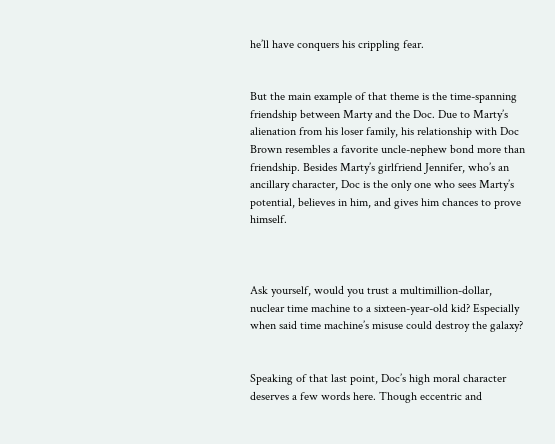he’ll have conquers his crippling fear.


But the main example of that theme is the time-spanning friendship between Marty and the Doc. Due to Marty’s alienation from his loser family, his relationship with Doc Brown resembles a favorite uncle-nephew bond more than friendship. Besides Marty’s girlfriend Jennifer, who’s an ancillary character, Doc is the only one who sees Marty’s potential, believes in him, and gives him chances to prove himself.



Ask yourself, would you trust a multimillion-dollar, nuclear time machine to a sixteen-year-old kid? Especially when said time machine’s misuse could destroy the galaxy?


Speaking of that last point, Doc’s high moral character deserves a few words here. Though eccentric and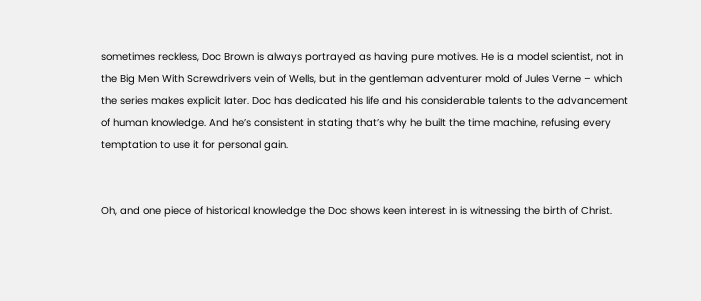sometimes reckless, Doc Brown is always portrayed as having pure motives. He is a model scientist, not in the Big Men With Screwdrivers vein of Wells, but in the gentleman adventurer mold of Jules Verne – which the series makes explicit later. Doc has dedicated his life and his considerable talents to the advancement of human knowledge. And he’s consistent in stating that’s why he built the time machine, refusing every temptation to use it for personal gain.


Oh, and one piece of historical knowledge the Doc shows keen interest in is witnessing the birth of Christ.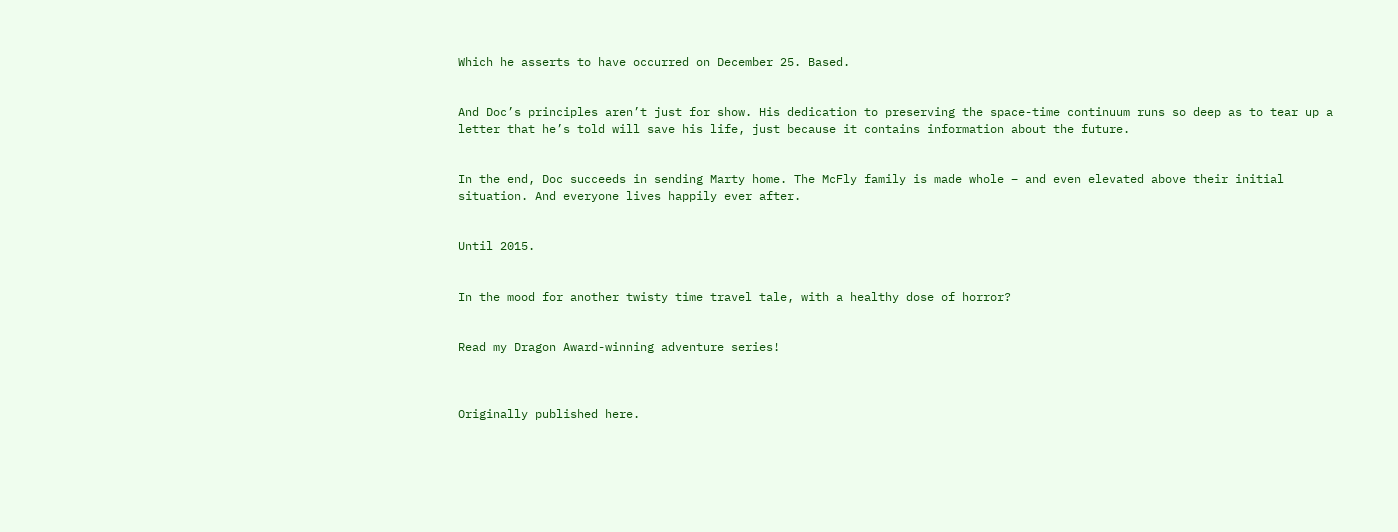Which he asserts to have occurred on December 25. Based.


And Doc’s principles aren’t just for show. His dedication to preserving the space-time continuum runs so deep as to tear up a letter that he’s told will save his life, just because it contains information about the future.


In the end, Doc succeeds in sending Marty home. The McFly family is made whole – and even elevated above their initial situation. And everyone lives happily ever after.


Until 2015.


In the mood for another twisty time travel tale, with a healthy dose of horror?


Read my Dragon Award-winning adventure series!



Originally published here.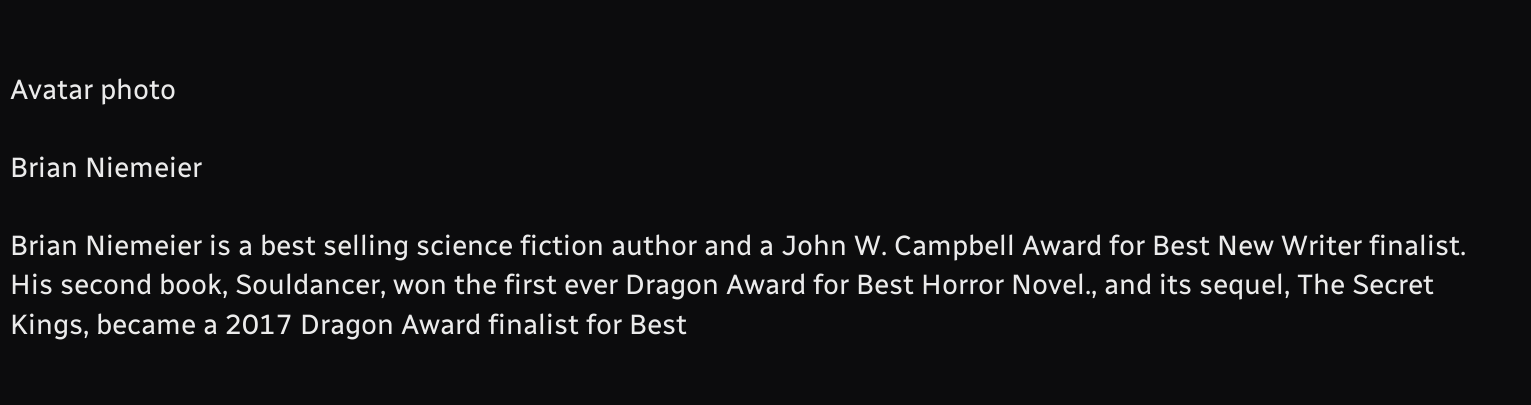Avatar photo

Brian Niemeier

Brian Niemeier is a best selling science fiction author and a John W. Campbell Award for Best New Writer finalist. His second book, Souldancer, won the first ever Dragon Award for Best Horror Novel., and its sequel, The Secret Kings, became a 2017 Dragon Award finalist for Best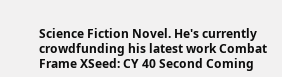Science Fiction Novel. He's currently crowdfunding his latest work Combat Frame XSeed: CY 40 Second Coming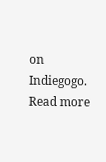on Indiegogo. Read more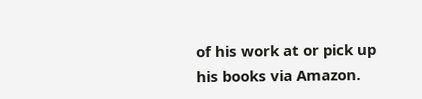of his work at or pick up his books via Amazon.